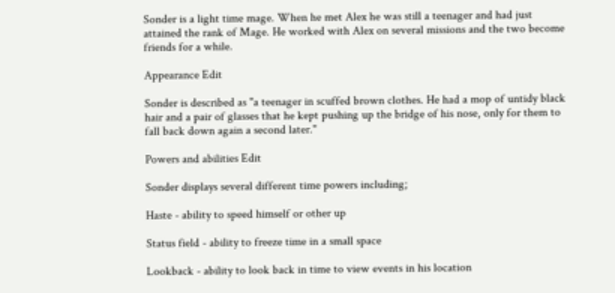Sonder is a light time mage. When he met Alex he was still a teenager and had just attained the rank of Mage. He worked with Alex on several missions and the two become friends for a while.

Appearance Edit

Sonder is described as "a teenager in scuffed brown clothes. He had a mop of untidy black hair and a pair of glasses that he kept pushing up the bridge of his nose, only for them to fall back down again a second later."

Powers and abilities Edit

Sonder displays several different time powers including;

Haste - ability to speed himself or other up

Status field - ability to freeze time in a small space

Lookback - ability to look back in time to view events in his location